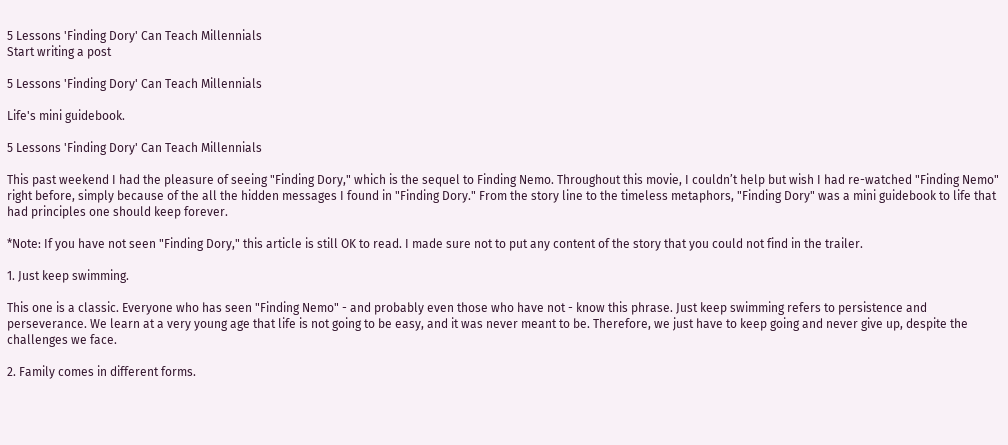5 Lessons 'Finding Dory' Can Teach Millennials
Start writing a post

5 Lessons 'Finding Dory' Can Teach Millennials

Life's mini guidebook.

5 Lessons 'Finding Dory' Can Teach Millennials

This past weekend I had the pleasure of seeing "Finding Dory," which is the sequel to Finding Nemo. Throughout this movie, I couldn’t help but wish I had re-watched "Finding Nemo" right before, simply because of the all the hidden messages I found in "Finding Dory." From the story line to the timeless metaphors, "Finding Dory" was a mini guidebook to life that had principles one should keep forever.

*Note: If you have not seen "Finding Dory," this article is still OK to read. I made sure not to put any content of the story that you could not find in the trailer.

1. Just keep swimming.

This one is a classic. Everyone who has seen "Finding Nemo" - and probably even those who have not - know this phrase. Just keep swimming refers to persistence and perseverance. We learn at a very young age that life is not going to be easy, and it was never meant to be. Therefore, we just have to keep going and never give up, despite the challenges we face.

2. Family comes in different forms.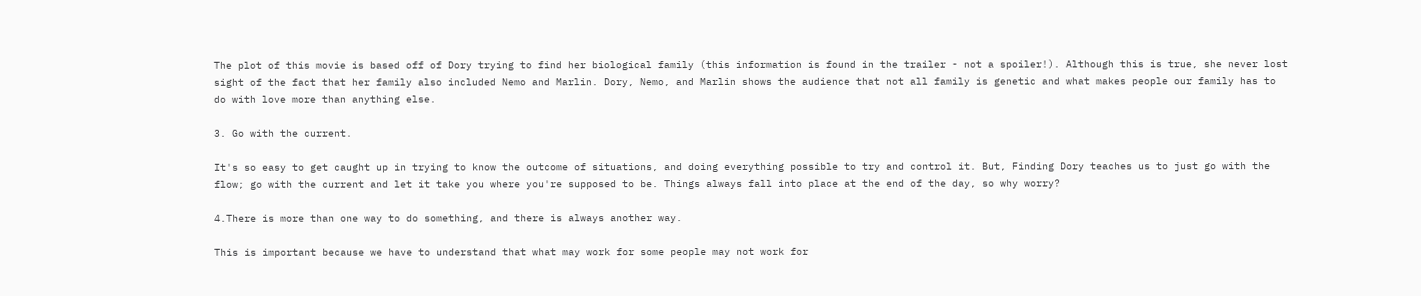The plot of this movie is based off of Dory trying to find her biological family (this information is found in the trailer - not a spoiler!). Although this is true, she never lost sight of the fact that her family also included Nemo and Marlin. Dory, Nemo, and Marlin shows the audience that not all family is genetic and what makes people our family has to do with love more than anything else.

3. Go with the current.

It's so easy to get caught up in trying to know the outcome of situations, and doing everything possible to try and control it. But, Finding Dory teaches us to just go with the flow; go with the current and let it take you where you're supposed to be. Things always fall into place at the end of the day, so why worry?

4.There is more than one way to do something, and there is always another way.

This is important because we have to understand that what may work for some people may not work for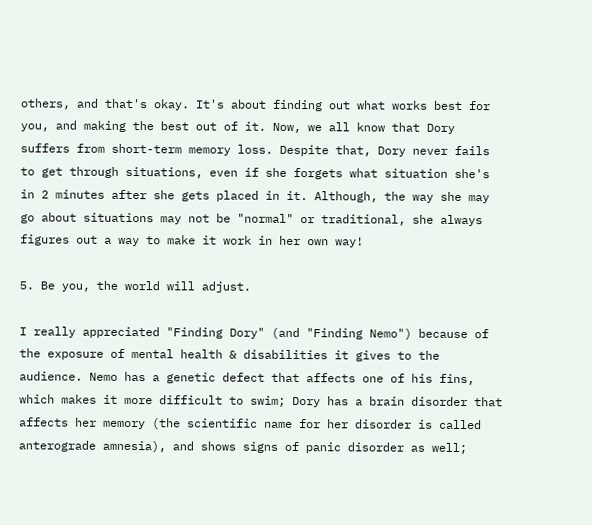others, and that's okay. It's about finding out what works best for you, and making the best out of it. Now, we all know that Dory suffers from short-term memory loss. Despite that, Dory never fails to get through situations, even if she forgets what situation she's in 2 minutes after she gets placed in it. Although, the way she may go about situations may not be "normal" or traditional, she always figures out a way to make it work in her own way!

5. Be you, the world will adjust.

I really appreciated "Finding Dory" (and "Finding Nemo") because of the exposure of mental health & disabilities it gives to the audience. Nemo has a genetic defect that affects one of his fins, which makes it more difficult to swim; Dory has a brain disorder that affects her memory (the scientific name for her disorder is called anterograde amnesia), and shows signs of panic disorder as well;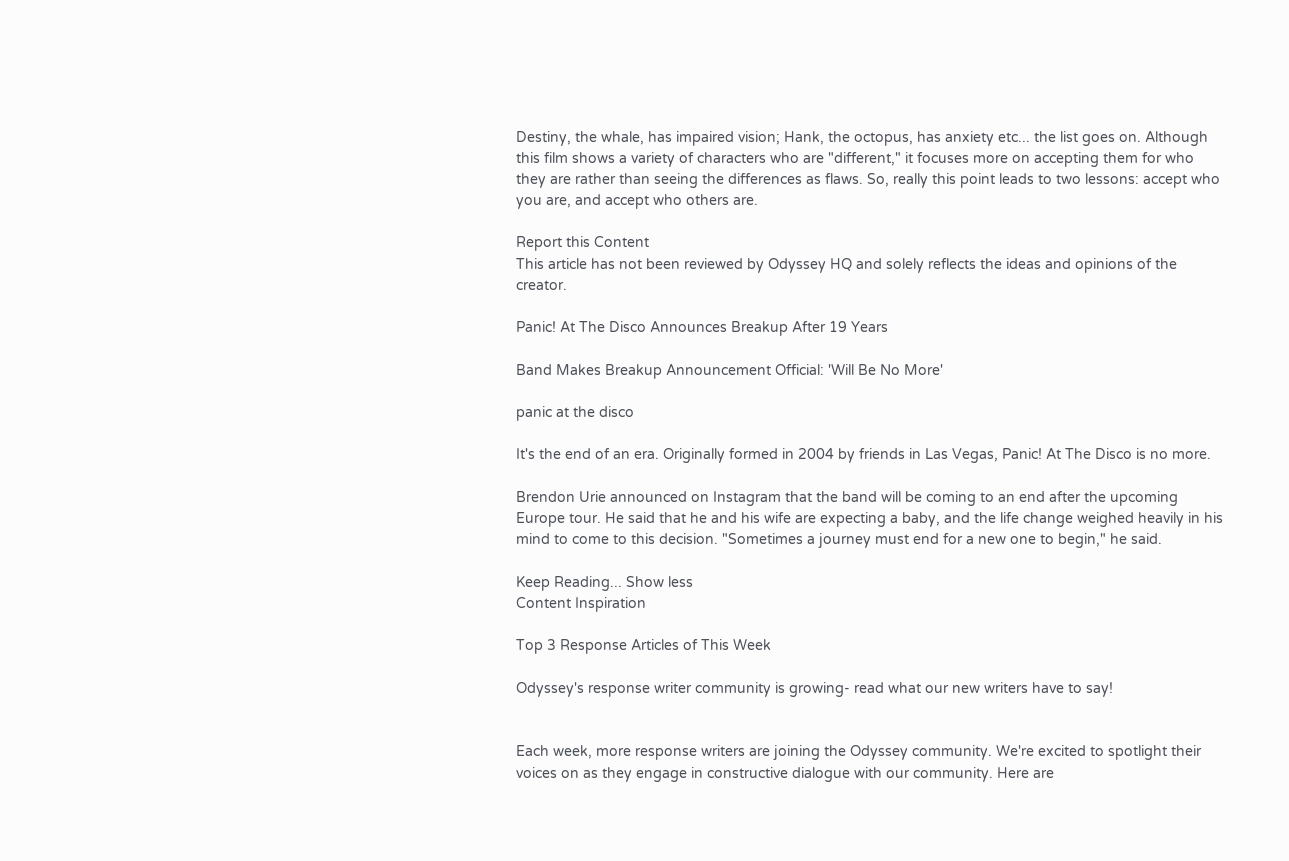Destiny, the whale, has impaired vision; Hank, the octopus, has anxiety etc... the list goes on. Although this film shows a variety of characters who are "different," it focuses more on accepting them for who they are rather than seeing the differences as flaws. So, really this point leads to two lessons: accept who you are, and accept who others are.

Report this Content
This article has not been reviewed by Odyssey HQ and solely reflects the ideas and opinions of the creator.

Panic! At The Disco Announces Breakup After 19 Years

Band Makes Breakup Announcement Official: 'Will Be No More'

panic at the disco

It's the end of an era. Originally formed in 2004 by friends in Las Vegas, Panic! At The Disco is no more.

Brendon Urie announced on Instagram that the band will be coming to an end after the upcoming Europe tour. He said that he and his wife are expecting a baby, and the life change weighed heavily in his mind to come to this decision. "Sometimes a journey must end for a new one to begin," he said.

Keep Reading... Show less
Content Inspiration

Top 3 Response Articles of This Week

Odyssey's response writer community is growing- read what our new writers have to say!


Each week, more response writers are joining the Odyssey community. We're excited to spotlight their voices on as they engage in constructive dialogue with our community. Here are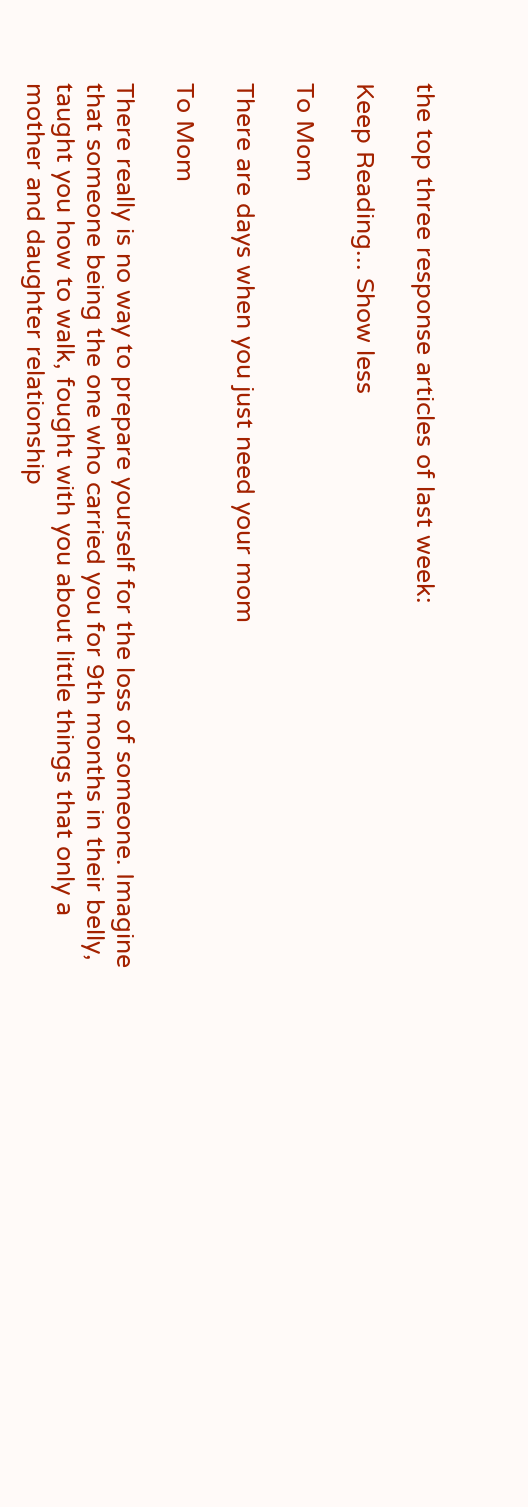the top three response articles of last week:

Keep Reading... Show less

To Mom

There are days when you just need your mom

To Mom

There really is no way to prepare yourself for the loss of someone. Imagine that someone being the one who carried you for 9th months in their belly, taught you how to walk, fought with you about little things that only a mother and daughter relationship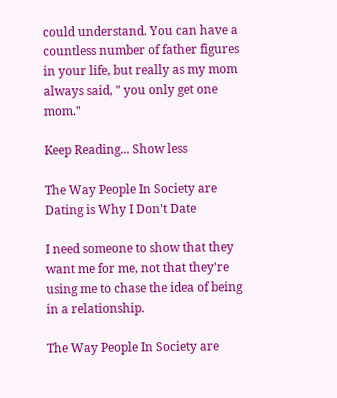could understand. You can have a countless number of father figures in your life, but really as my mom always said, " you only get one mom."

Keep Reading... Show less

The Way People In Society are Dating is Why I Don't Date

I need someone to show that they want me for me, not that they're using me to chase the idea of being in a relationship.

The Way People In Society are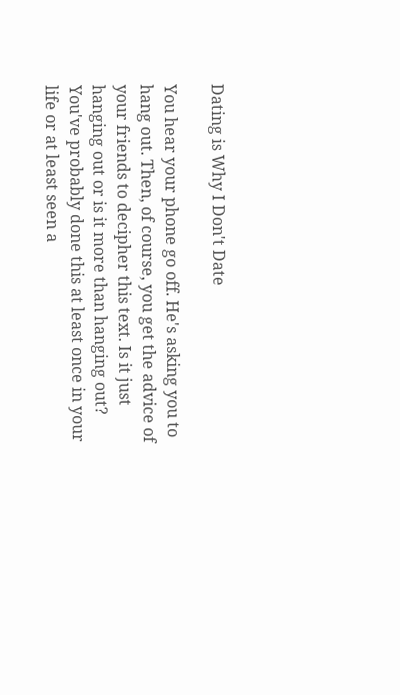Dating is Why I Don't Date

You hear your phone go off. He's asking you to hang out. Then, of course, you get the advice of your friends to decipher this text. Is it just hanging out or is it more than hanging out? You've probably done this at least once in your life or at least seen a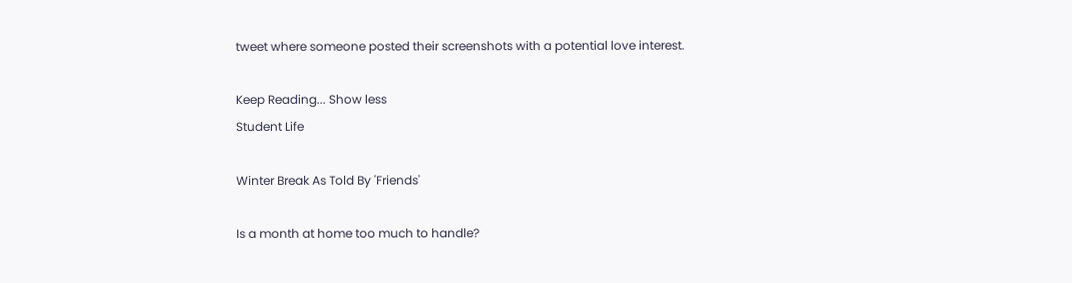tweet where someone posted their screenshots with a potential love interest.

Keep Reading... Show less
Student Life

Winter Break As Told By 'Friends'

Is a month at home too much to handle?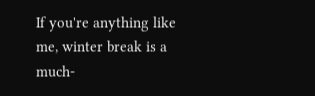If you're anything like me, winter break is a much-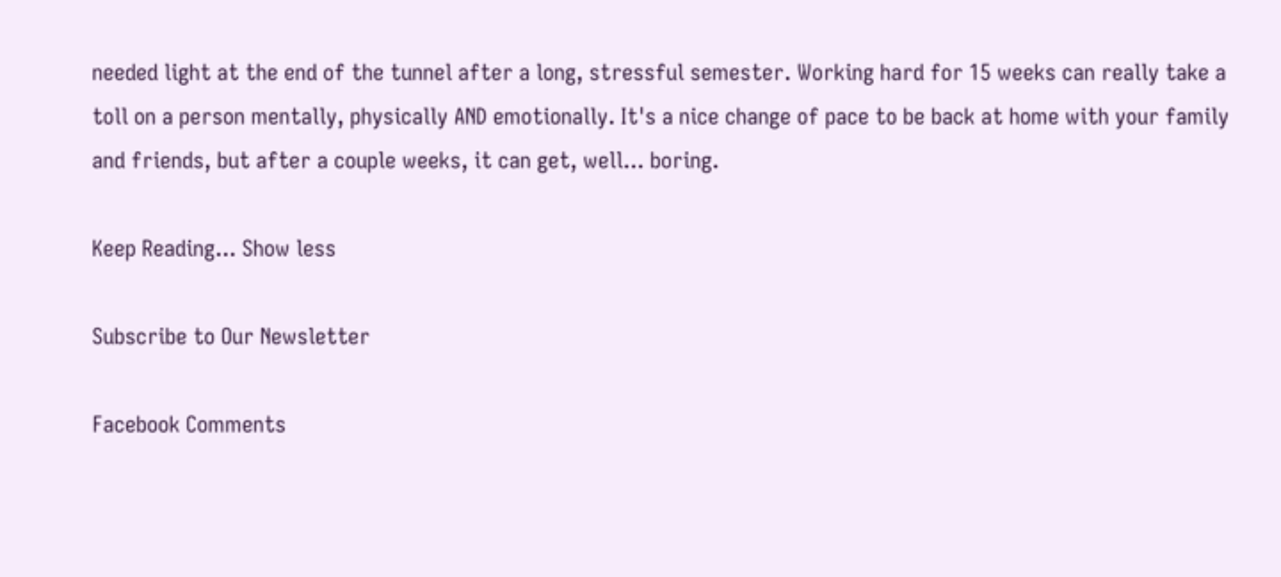needed light at the end of the tunnel after a long, stressful semester. Working hard for 15 weeks can really take a toll on a person mentally, physically AND emotionally. It's a nice change of pace to be back at home with your family and friends, but after a couple weeks, it can get, well... boring.

Keep Reading... Show less

Subscribe to Our Newsletter

Facebook Comments